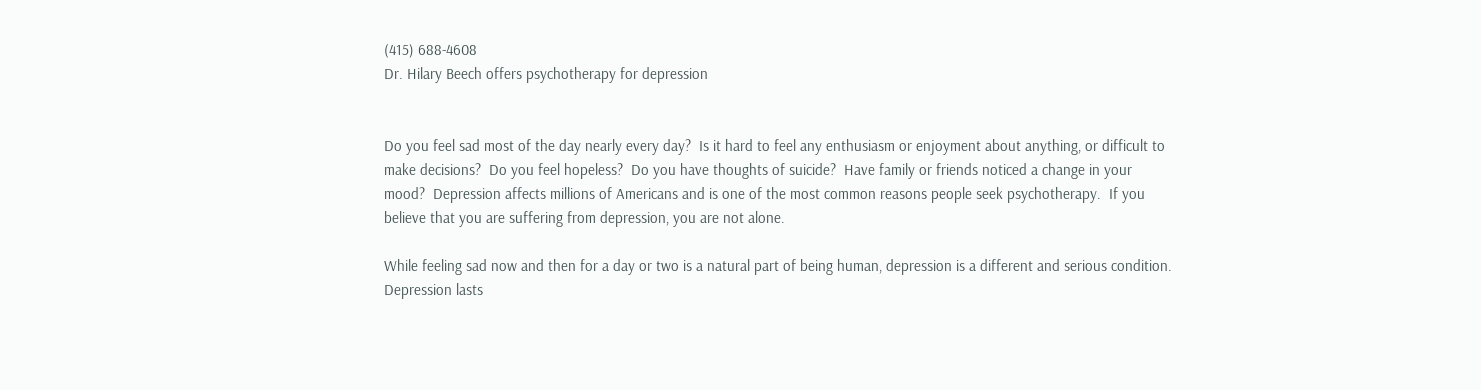(415) 688-4608
Dr. Hilary Beech offers psychotherapy for depression


Do you feel sad most of the day nearly every day?  Is it hard to feel any enthusiasm or enjoyment about anything, or difficult to make decisions?  Do you feel hopeless?  Do you have thoughts of suicide?  Have family or friends noticed a change in your mood?  Depression affects millions of Americans and is one of the most common reasons people seek psychotherapy.  If you believe that you are suffering from depression, you are not alone.

While feeling sad now and then for a day or two is a natural part of being human, depression is a different and serious condition.  Depression lasts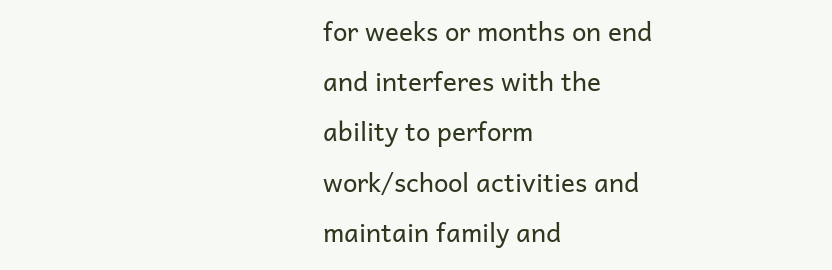for weeks or months on end and interferes with the ability to perform work/school activities and maintain family and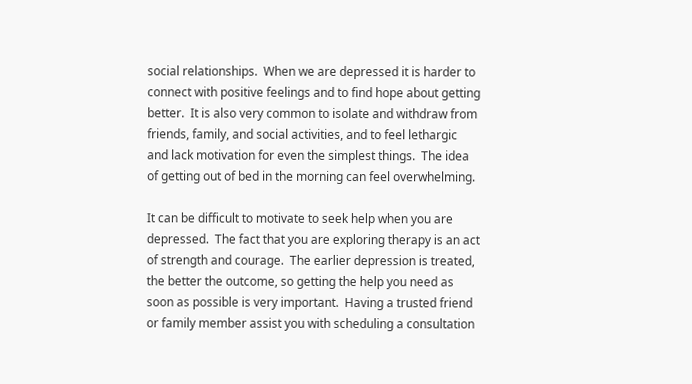social relationships.  When we are depressed it is harder to connect with positive feelings and to find hope about getting better.  It is also very common to isolate and withdraw from friends, family, and social activities, and to feel lethargic and lack motivation for even the simplest things.  The idea of getting out of bed in the morning can feel overwhelming.

It can be difficult to motivate to seek help when you are depressed.  The fact that you are exploring therapy is an act of strength and courage.  The earlier depression is treated, the better the outcome, so getting the help you need as soon as possible is very important.  Having a trusted friend or family member assist you with scheduling a consultation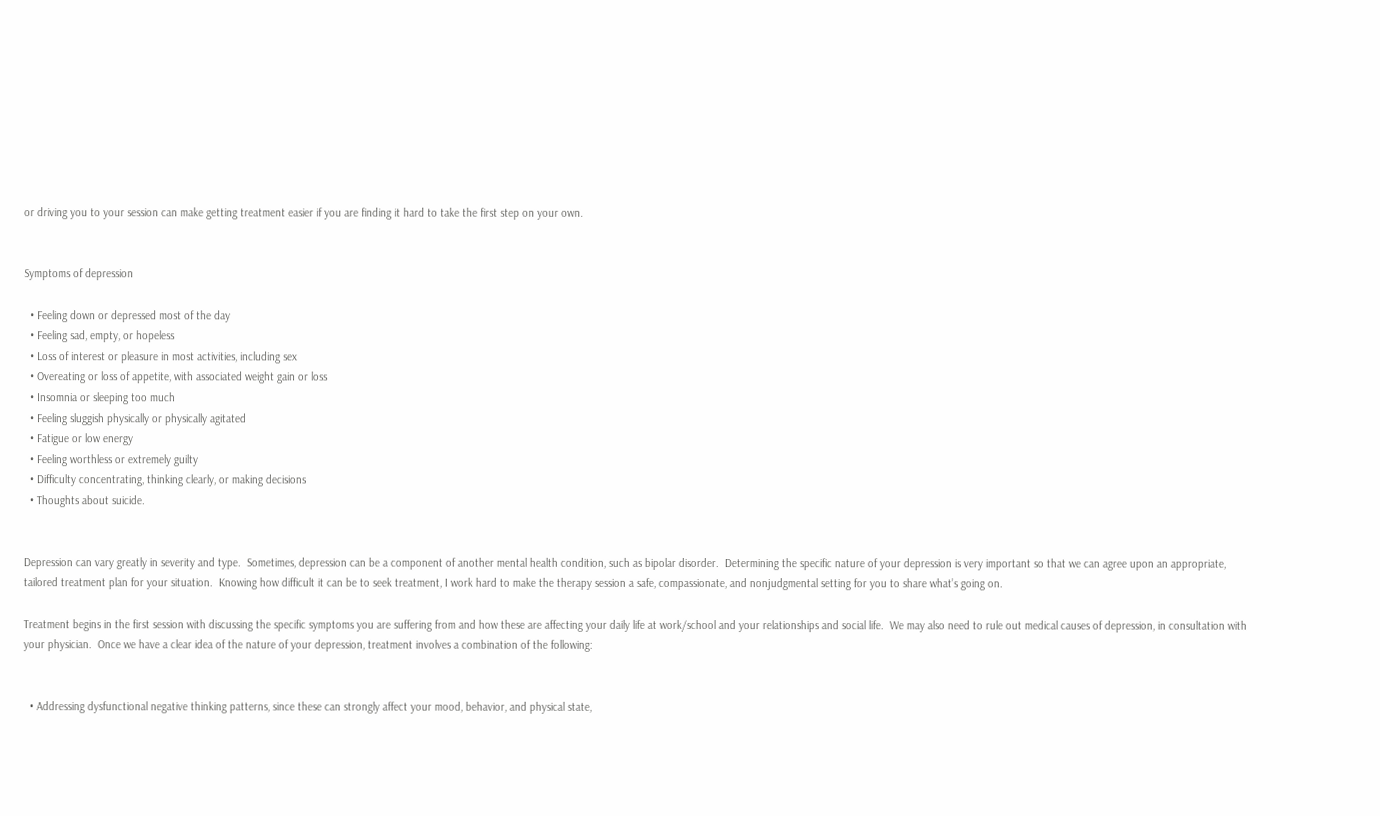or driving you to your session can make getting treatment easier if you are finding it hard to take the first step on your own.


Symptoms of depression

  • Feeling down or depressed most of the day
  • Feeling sad, empty, or hopeless
  • Loss of interest or pleasure in most activities, including sex
  • Overeating or loss of appetite, with associated weight gain or loss
  • Insomnia or sleeping too much
  • Feeling sluggish physically or physically agitated
  • Fatigue or low energy
  • Feeling worthless or extremely guilty
  • Difficulty concentrating, thinking clearly, or making decisions
  • Thoughts about suicide.


Depression can vary greatly in severity and type.  Sometimes, depression can be a component of another mental health condition, such as bipolar disorder.  Determining the specific nature of your depression is very important so that we can agree upon an appropriate, tailored treatment plan for your situation.  Knowing how difficult it can be to seek treatment, I work hard to make the therapy session a safe, compassionate, and nonjudgmental setting for you to share what’s going on.

Treatment begins in the first session with discussing the specific symptoms you are suffering from and how these are affecting your daily life at work/school and your relationships and social life.  We may also need to rule out medical causes of depression, in consultation with your physician.  Once we have a clear idea of the nature of your depression, treatment involves a combination of the following:


  • Addressing dysfunctional negative thinking patterns, since these can strongly affect your mood, behavior, and physical state,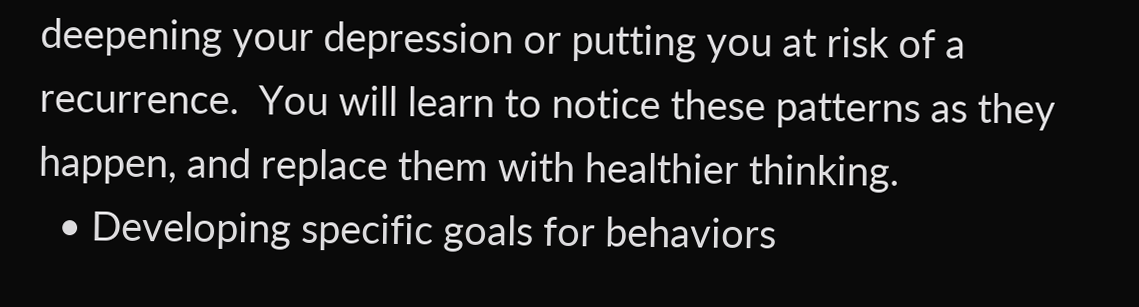deepening your depression or putting you at risk of a recurrence.  You will learn to notice these patterns as they happen, and replace them with healthier thinking.
  • Developing specific goals for behaviors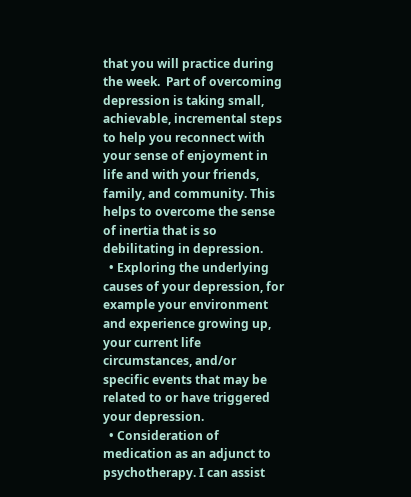that you will practice during the week.  Part of overcoming depression is taking small, achievable, incremental steps to help you reconnect with your sense of enjoyment in life and with your friends, family, and community. This helps to overcome the sense of inertia that is so debilitating in depression.
  • Exploring the underlying causes of your depression, for example your environment and experience growing up, your current life circumstances, and/or specific events that may be related to or have triggered your depression.
  • Consideration of medication as an adjunct to psychotherapy. I can assist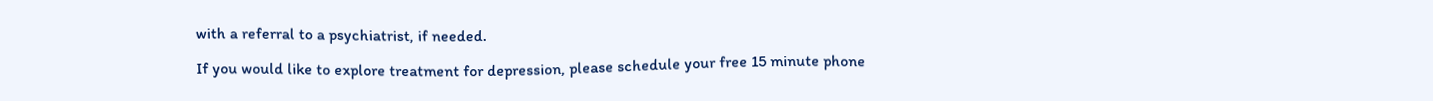with a referral to a psychiatrist, if needed.

If you would like to explore treatment for depression, please schedule your free 15 minute phone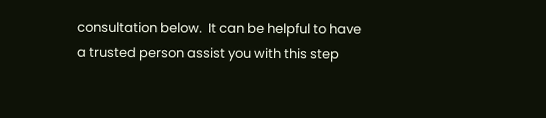consultation below.  It can be helpful to have a trusted person assist you with this step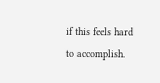if this feels hard to accomplish.